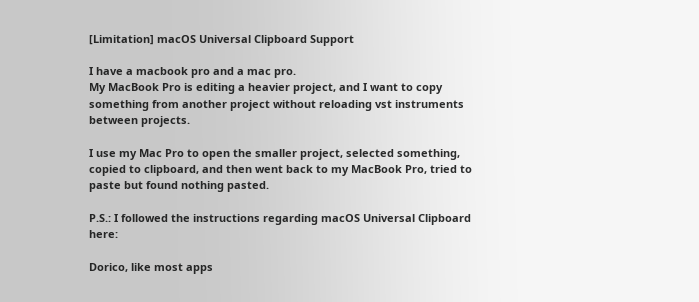[Limitation] macOS Universal Clipboard Support

I have a macbook pro and a mac pro.
My MacBook Pro is editing a heavier project, and I want to copy something from another project without reloading vst instruments between projects.

I use my Mac Pro to open the smaller project, selected something, copied to clipboard, and then went back to my MacBook Pro, tried to paste but found nothing pasted.

P.S.: I followed the instructions regarding macOS Universal Clipboard here:

Dorico, like most apps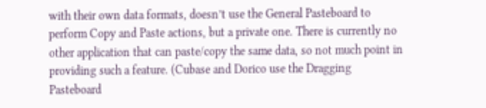with their own data formats, doesn’t use the General Pasteboard to perform Copy and Paste actions, but a private one. There is currently no other application that can paste/copy the same data, so not much point in providing such a feature. (Cubase and Dorico use the Dragging Pasteboard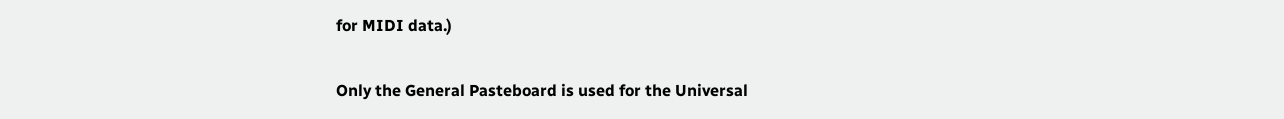for MIDI data.)

Only the General Pasteboard is used for the Universal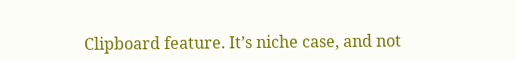Clipboard feature. It’s niche case, and not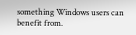something Windows users can benefit from.